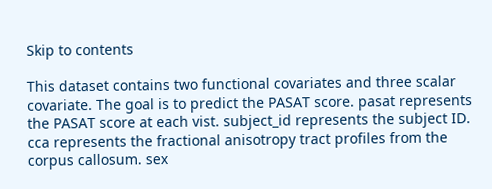Skip to contents

This dataset contains two functional covariates and three scalar covariate. The goal is to predict the PASAT score. pasat represents the PASAT score at each vist. subject_id represents the subject ID. cca represents the fractional anisotropy tract profiles from the corpus callosum. sex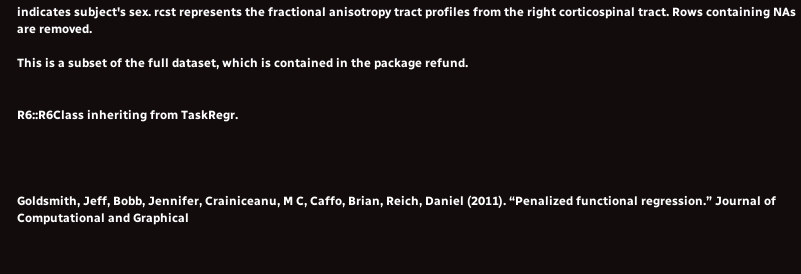indicates subject's sex. rcst represents the fractional anisotropy tract profiles from the right corticospinal tract. Rows containing NAs are removed.

This is a subset of the full dataset, which is contained in the package refund.


R6::R6Class inheriting from TaskRegr.




Goldsmith, Jeff, Bobb, Jennifer, Crainiceanu, M C, Caffo, Brian, Reich, Daniel (2011). “Penalized functional regression.” Journal of Computational and Graphical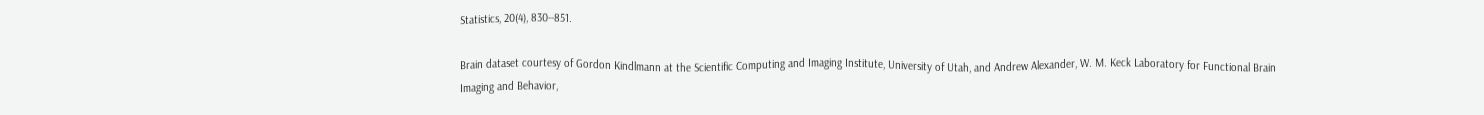Statistics, 20(4), 830--851.

Brain dataset courtesy of Gordon Kindlmann at the Scientific Computing and Imaging Institute, University of Utah, and Andrew Alexander, W. M. Keck Laboratory for Functional Brain Imaging and Behavior,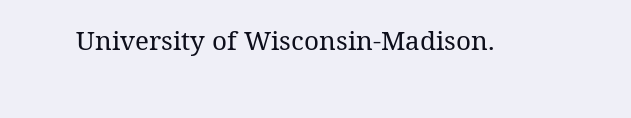University of Wisconsin-Madison.